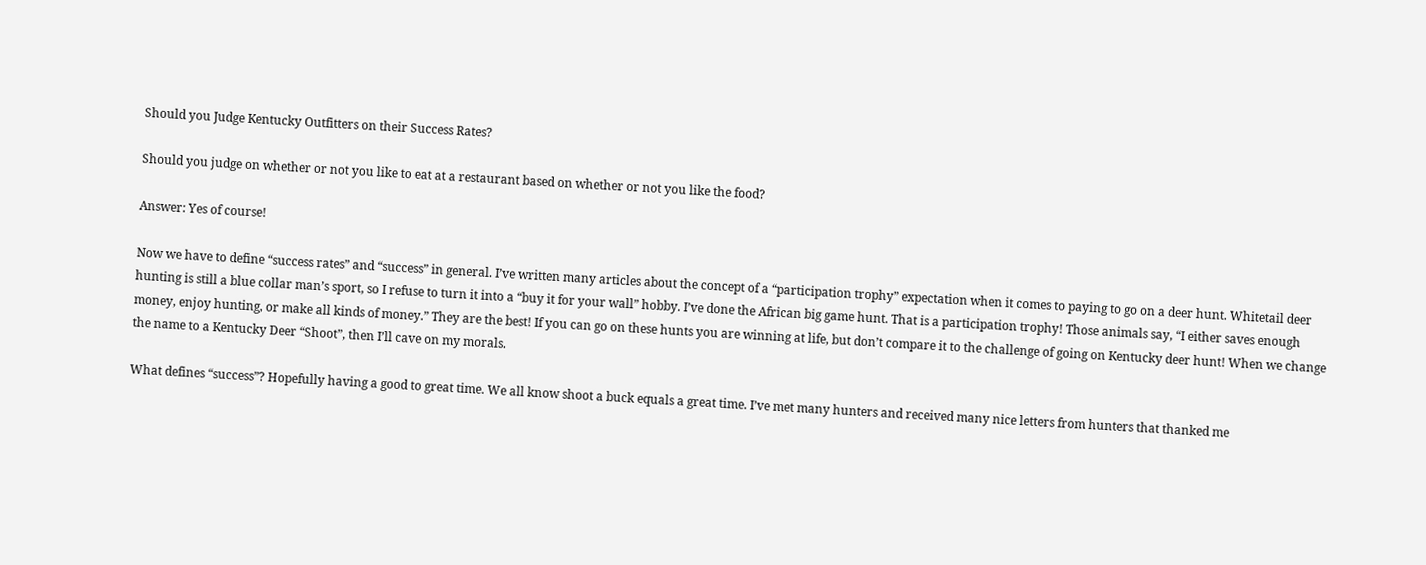Should you Judge Kentucky Outfitters on their Success Rates?

Should you judge on whether or not you like to eat at a restaurant based on whether or not you like the food?

Answer: Yes of course!

Now we have to define “success rates” and “success” in general. I’ve written many articles about the concept of a “participation trophy” expectation when it comes to paying to go on a deer hunt. Whitetail deer hunting is still a blue collar man’s sport, so I refuse to turn it into a “buy it for your wall” hobby. I’ve done the African big game hunt. That is a participation trophy! Those animals say, “I either saves enough money, enjoy hunting, or make all kinds of money.” They are the best! If you can go on these hunts you are winning at life, but don’t compare it to the challenge of going on Kentucky deer hunt! When we change the name to a Kentucky Deer “Shoot”, then I’ll cave on my morals.

What defines “success”? Hopefully having a good to great time. We all know shoot a buck equals a great time. I’ve met many hunters and received many nice letters from hunters that thanked me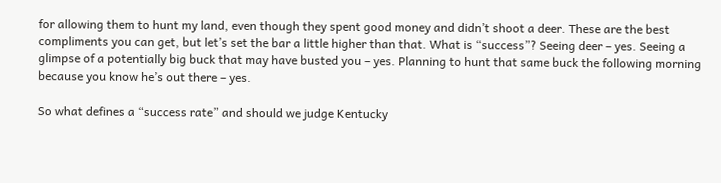for allowing them to hunt my land, even though they spent good money and didn’t shoot a deer. These are the best compliments you can get, but let’s set the bar a little higher than that. What is “success”? Seeing deer – yes. Seeing a glimpse of a potentially big buck that may have busted you – yes. Planning to hunt that same buck the following morning because you know he’s out there – yes.

So what defines a “success rate” and should we judge Kentucky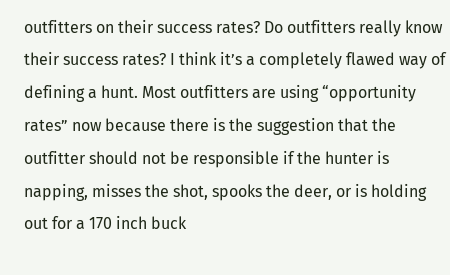outfitters on their success rates? Do outfitters really know their success rates? I think it’s a completely flawed way of defining a hunt. Most outfitters are using “opportunity rates” now because there is the suggestion that the outfitter should not be responsible if the hunter is napping, misses the shot, spooks the deer, or is holding out for a 170 inch buck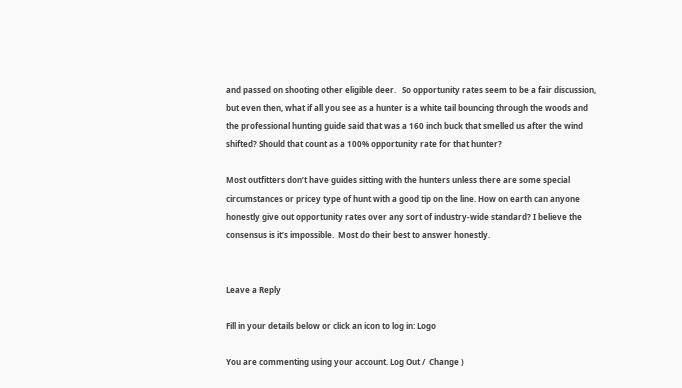and passed on shooting other eligible deer.   So opportunity rates seem to be a fair discussion, but even then, what if all you see as a hunter is a white tail bouncing through the woods and the professional hunting guide said that was a 160 inch buck that smelled us after the wind shifted? Should that count as a 100% opportunity rate for that hunter?

Most outfitters don’t have guides sitting with the hunters unless there are some special circumstances or pricey type of hunt with a good tip on the line. How on earth can anyone honestly give out opportunity rates over any sort of industry-wide standard? I believe the consensus is it’s impossible.  Most do their best to answer honestly.


Leave a Reply

Fill in your details below or click an icon to log in: Logo

You are commenting using your account. Log Out /  Change )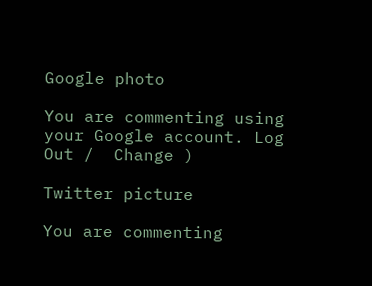Google photo

You are commenting using your Google account. Log Out /  Change )

Twitter picture

You are commenting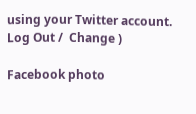using your Twitter account. Log Out /  Change )

Facebook photo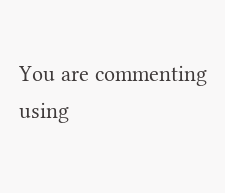You are commenting using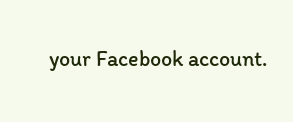your Facebook account.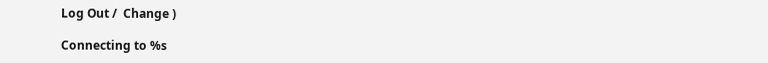Log Out /  Change )

Connecting to %s